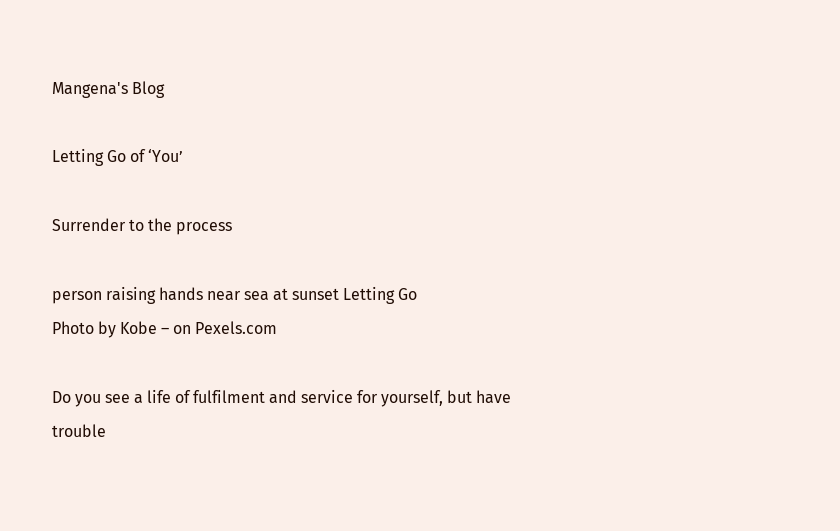Mangena's Blog

Letting Go of ‘You’

Surrender to the process

person raising hands near sea at sunset Letting Go
Photo by Kobe – on Pexels.com

Do you see a life of fulfilment and service for yourself, but have trouble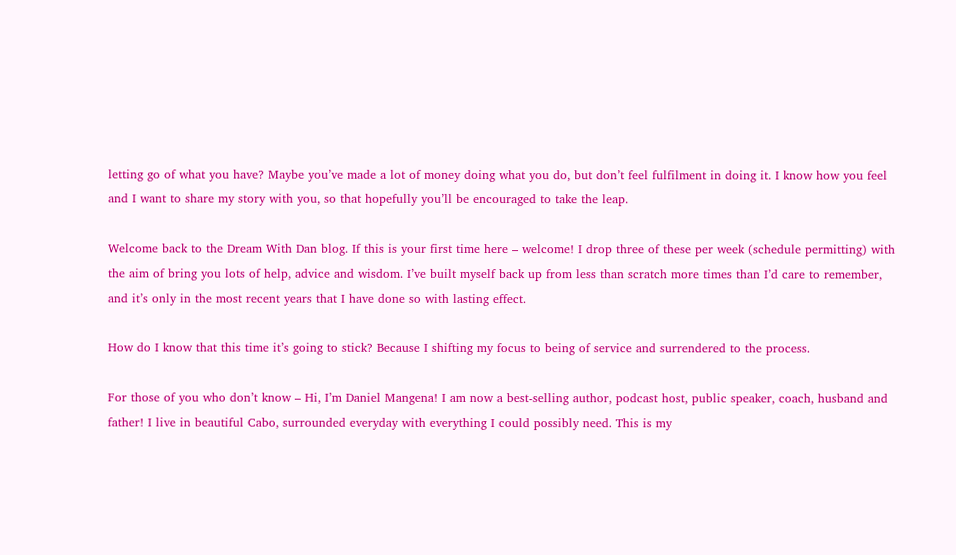letting go of what you have? Maybe you’ve made a lot of money doing what you do, but don’t feel fulfilment in doing it. I know how you feel and I want to share my story with you, so that hopefully you’ll be encouraged to take the leap.

Welcome back to the Dream With Dan blog. If this is your first time here – welcome! I drop three of these per week (schedule permitting) with the aim of bring you lots of help, advice and wisdom. I’ve built myself back up from less than scratch more times than I’d care to remember, and it’s only in the most recent years that I have done so with lasting effect.

How do I know that this time it’s going to stick? Because I shifting my focus to being of service and surrendered to the process.

For those of you who don’t know – Hi, I’m Daniel Mangena! I am now a best-selling author, podcast host, public speaker, coach, husband and father! I live in beautiful Cabo, surrounded everyday with everything I could possibly need. This is my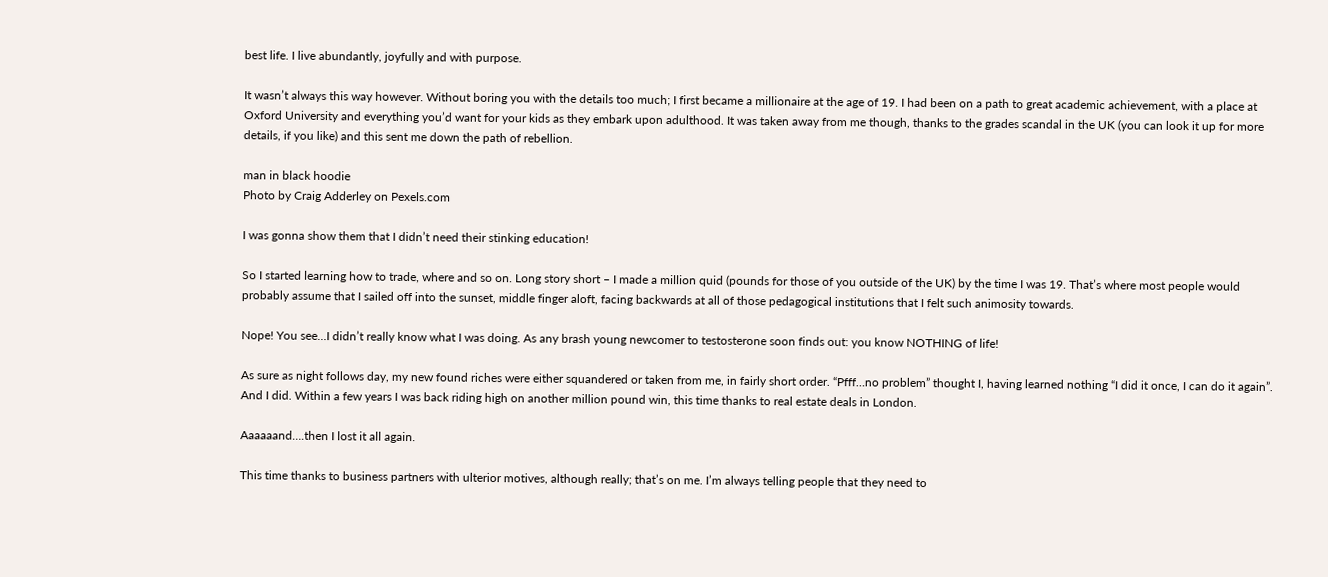best life. I live abundantly, joyfully and with purpose.

It wasn’t always this way however. Without boring you with the details too much; I first became a millionaire at the age of 19. I had been on a path to great academic achievement, with a place at Oxford University and everything you’d want for your kids as they embark upon adulthood. It was taken away from me though, thanks to the grades scandal in the UK (you can look it up for more details, if you like) and this sent me down the path of rebellion.

man in black hoodie
Photo by Craig Adderley on Pexels.com

I was gonna show them that I didn’t need their stinking education!

So I started learning how to trade, where and so on. Long story short – I made a million quid (pounds for those of you outside of the UK) by the time I was 19. That’s where most people would probably assume that I sailed off into the sunset, middle finger aloft, facing backwards at all of those pedagogical institutions that I felt such animosity towards.

Nope! You see…I didn’t really know what I was doing. As any brash young newcomer to testosterone soon finds out: you know NOTHING of life!

As sure as night follows day, my new found riches were either squandered or taken from me, in fairly short order. “Pfff…no problem” thought I, having learned nothing “I did it once, I can do it again”. And I did. Within a few years I was back riding high on another million pound win, this time thanks to real estate deals in London.

Aaaaaand….then I lost it all again.

This time thanks to business partners with ulterior motives, although really; that’s on me. I’m always telling people that they need to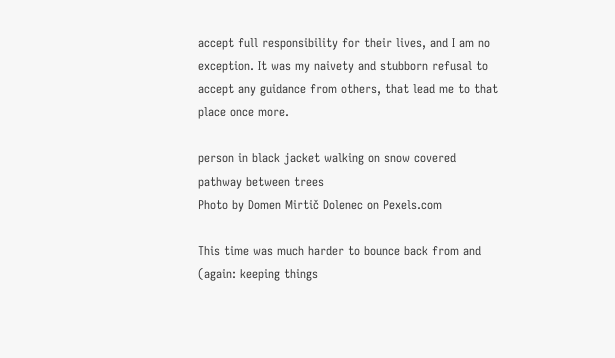accept full responsibility for their lives, and I am no exception. It was my naivety and stubborn refusal to accept any guidance from others, that lead me to that place once more.

person in black jacket walking on snow covered pathway between trees
Photo by Domen Mirtič Dolenec on Pexels.com

This time was much harder to bounce back from and (again: keeping things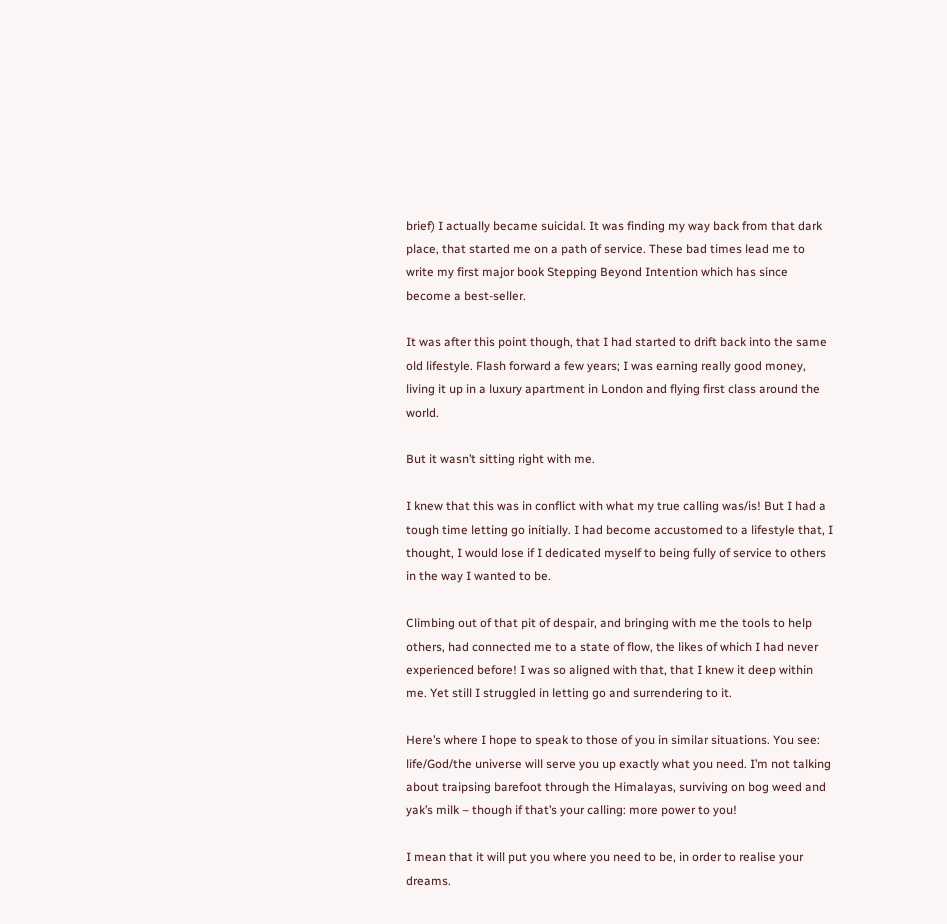brief) I actually became suicidal. It was finding my way back from that dark place, that started me on a path of service. These bad times lead me to write my first major book Stepping Beyond Intention which has since become a best-seller.

It was after this point though, that I had started to drift back into the same old lifestyle. Flash forward a few years; I was earning really good money, living it up in a luxury apartment in London and flying first class around the world.

But it wasn’t sitting right with me.

I knew that this was in conflict with what my true calling was/is! But I had a tough time letting go initially. I had become accustomed to a lifestyle that, I thought, I would lose if I dedicated myself to being fully of service to others in the way I wanted to be.

Climbing out of that pit of despair, and bringing with me the tools to help others, had connected me to a state of flow, the likes of which I had never experienced before! I was so aligned with that, that I knew it deep within me. Yet still I struggled in letting go and surrendering to it.

Here’s where I hope to speak to those of you in similar situations. You see: life/God/the universe will serve you up exactly what you need. I’m not talking about traipsing barefoot through the Himalayas, surviving on bog weed and yak’s milk – though if that’s your calling: more power to you!

I mean that it will put you where you need to be, in order to realise your dreams.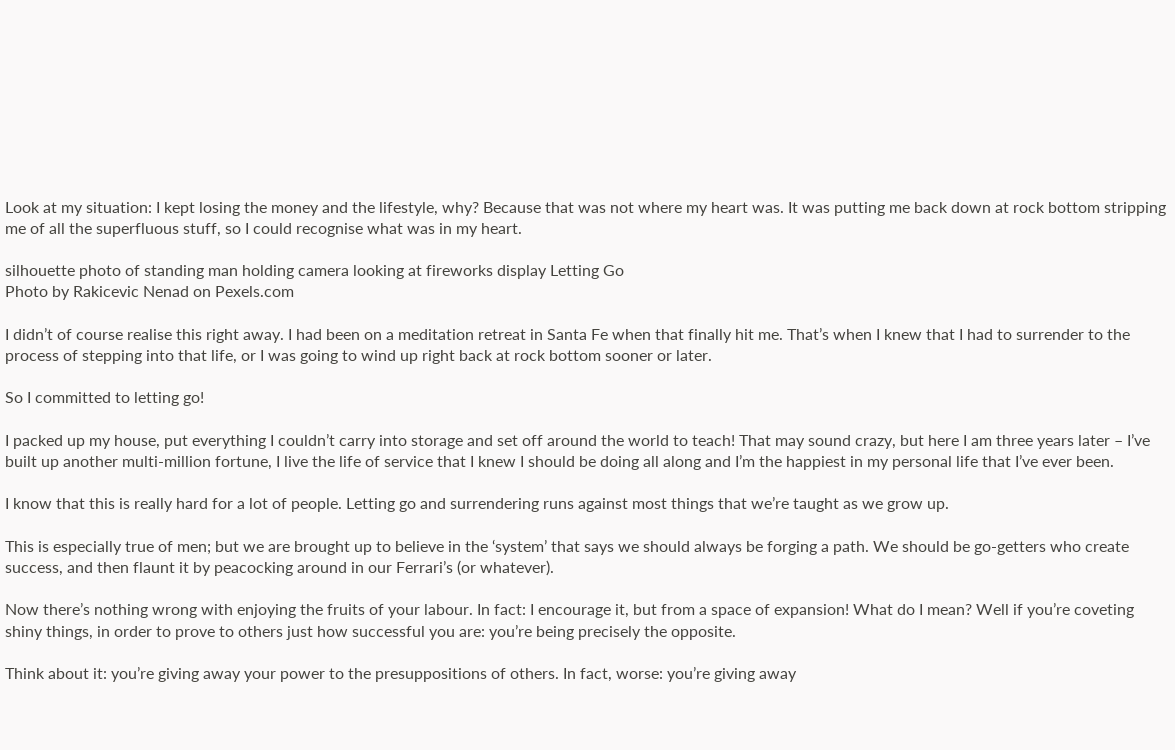Look at my situation: I kept losing the money and the lifestyle, why? Because that was not where my heart was. It was putting me back down at rock bottom stripping me of all the superfluous stuff, so I could recognise what was in my heart.

silhouette photo of standing man holding camera looking at fireworks display Letting Go
Photo by Rakicevic Nenad on Pexels.com

I didn’t of course realise this right away. I had been on a meditation retreat in Santa Fe when that finally hit me. That’s when I knew that I had to surrender to the process of stepping into that life, or I was going to wind up right back at rock bottom sooner or later.

So I committed to letting go!

I packed up my house, put everything I couldn’t carry into storage and set off around the world to teach! That may sound crazy, but here I am three years later – I’ve built up another multi-million fortune, I live the life of service that I knew I should be doing all along and I’m the happiest in my personal life that I’ve ever been.

I know that this is really hard for a lot of people. Letting go and surrendering runs against most things that we’re taught as we grow up.

This is especially true of men; but we are brought up to believe in the ‘system’ that says we should always be forging a path. We should be go-getters who create success, and then flaunt it by peacocking around in our Ferrari’s (or whatever).

Now there’s nothing wrong with enjoying the fruits of your labour. In fact: I encourage it, but from a space of expansion! What do I mean? Well if you’re coveting shiny things, in order to prove to others just how successful you are: you’re being precisely the opposite.

Think about it: you’re giving away your power to the presuppositions of others. In fact, worse: you’re giving away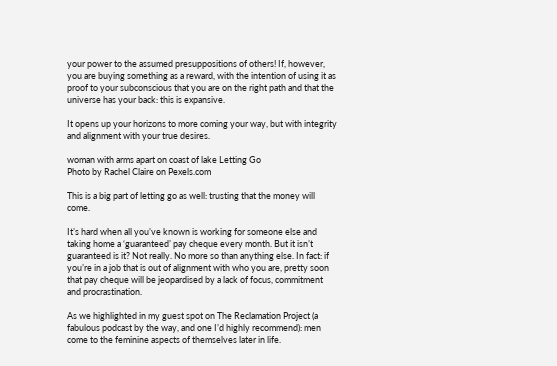your power to the assumed presuppositions of others! If, however, you are buying something as a reward, with the intention of using it as proof to your subconscious that you are on the right path and that the universe has your back: this is expansive.

It opens up your horizons to more coming your way, but with integrity and alignment with your true desires.

woman with arms apart on coast of lake Letting Go
Photo by Rachel Claire on Pexels.com

This is a big part of letting go as well: trusting that the money will come.

It’s hard when all you’ve known is working for someone else and taking home a ‘guaranteed’ pay cheque every month. But it isn’t guaranteed is it? Not really. No more so than anything else. In fact: if you’re in a job that is out of alignment with who you are, pretty soon that pay cheque will be jeopardised by a lack of focus, commitment and procrastination.

As we highlighted in my guest spot on The Reclamation Project (a fabulous podcast by the way, and one I’d highly recommend): men come to the feminine aspects of themselves later in life.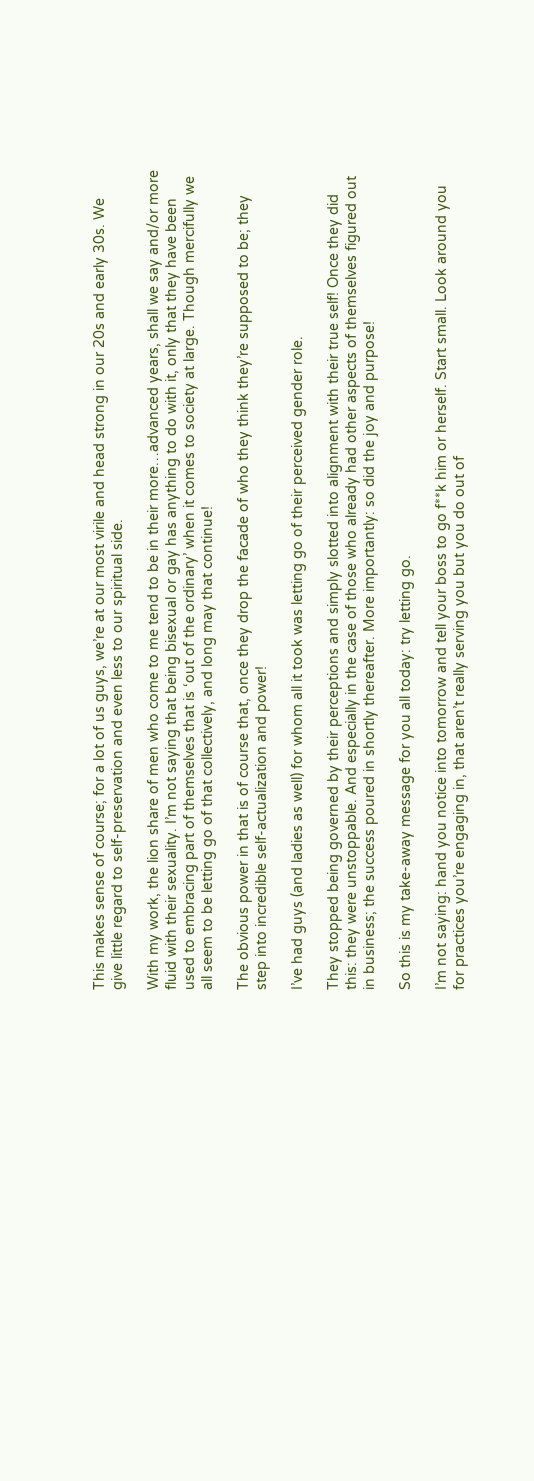This makes sense of course; for a lot of us guys, we’re at our most virile and head strong in our 20s and early 30s. We give little regard to self-preservation and even less to our spiritual side.

With my work, the lion share of men who come to me tend to be in their more…advanced years, shall we say and/or more fluid with their sexuality. I’m not saying that being bisexual or gay has anything to do with it, only that they have been used to embracing part of themselves that is ‘out of the ordinary’ when it comes to society at large. Though mercifully we all seem to be letting go of that collectively, and long may that continue!

The obvious power in that is of course that, once they drop the facade of who they think they’re supposed to be; they step into incredible self-actualization and power!

I’ve had guys (and ladies as well) for whom all it took was letting go of their perceived gender role.

They stopped being governed by their perceptions and simply slotted into alignment with their true self! Once they did this: they were unstoppable. And especially in the case of those who already had other aspects of themselves figured out in business; the success poured in shortly thereafter. More importantly: so did the joy and purpose!

So this is my take-away message for you all today: try letting go.

I’m not saying: hand you notice into tomorrow and tell your boss to go f**k him or herself. Start small. Look around you for practices you’re engaging in, that aren’t really serving you but you do out of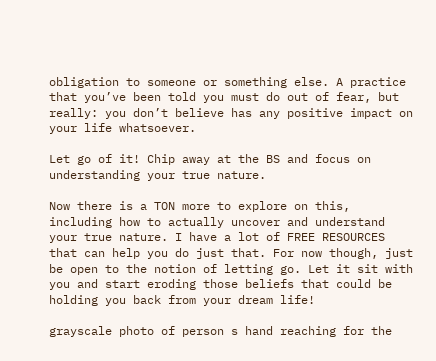obligation to someone or something else. A practice that you’ve been told you must do out of fear, but really: you don’t believe has any positive impact on your life whatsoever.

Let go of it! Chip away at the BS and focus on understanding your true nature.

Now there is a TON more to explore on this, including how to actually uncover and understand your true nature. I have a lot of FREE RESOURCES that can help you do just that. For now though, just be open to the notion of letting go. Let it sit with you and start eroding those beliefs that could be holding you back from your dream life!

grayscale photo of person s hand reaching for the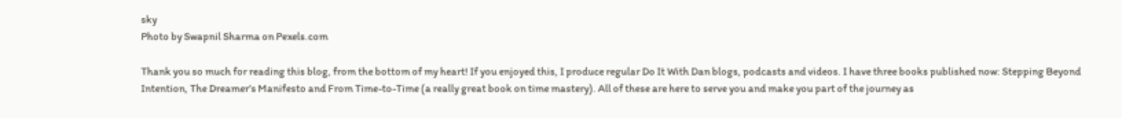sky
Photo by Swapnil Sharma on Pexels.com

Thank you so much for reading this blog, from the bottom of my heart! If you enjoyed this, I produce regular Do It With Dan blogs, podcasts and videos. I have three books published now: Stepping Beyond Intention, The Dreamer’s Manifesto and From Time-to-Time (a really great book on time mastery). All of these are here to serve you and make you part of the journey as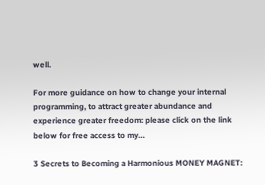well.

For more guidance on how to change your internal programming, to attract greater abundance and experience greater freedom: please click on the link below for free access to my…

3 Secrets to Becoming a Harmonious MONEY MAGNET: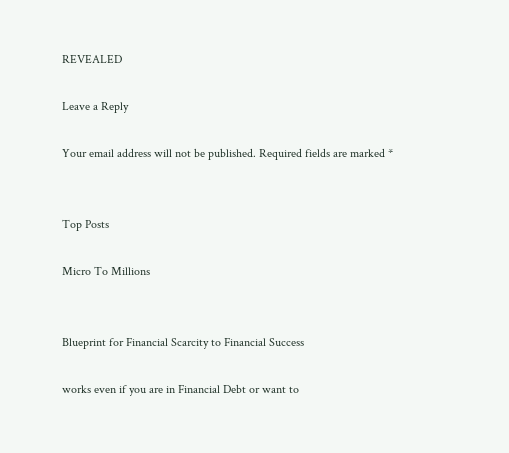REVEALED

Leave a Reply

Your email address will not be published. Required fields are marked *


Top Posts

Micro To Millions


Blueprint for Financial Scarcity to Financial Success

works even if you are in Financial Debt or want to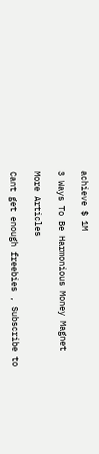achieve $ 1M

3 Ways To Be Harmonious Money Magnet

More Articles

Cant get enough freebies , Subscribe to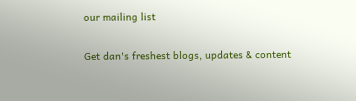our mailing list

Get dan's freshest blogs, updates & content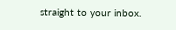straight to your inbox.